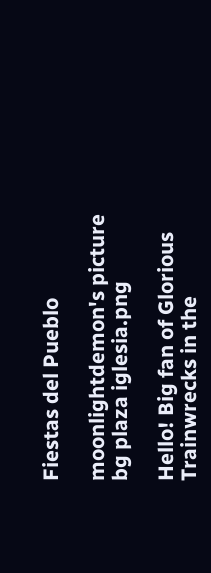Fiestas del Pueblo

moonlightdemon's picture
bg plaza iglesia.png

Hello! Big fan of Glorious Trainwrecks in the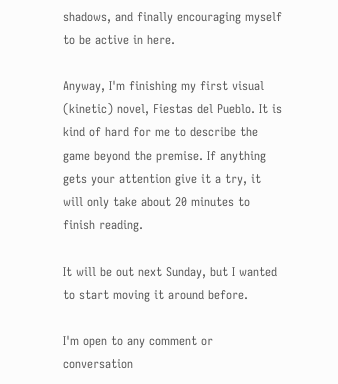shadows, and finally encouraging myself to be active in here.

Anyway, I'm finishing my first visual (kinetic) novel, Fiestas del Pueblo. It is kind of hard for me to describe the game beyond the premise. If anything gets your attention give it a try, it will only take about 20 minutes to finish reading.

It will be out next Sunday, but I wanted to start moving it around before.

I'm open to any comment or conversation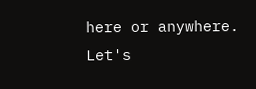here or anywhere. Let's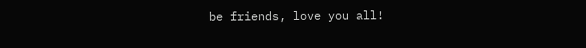be friends, love you all!